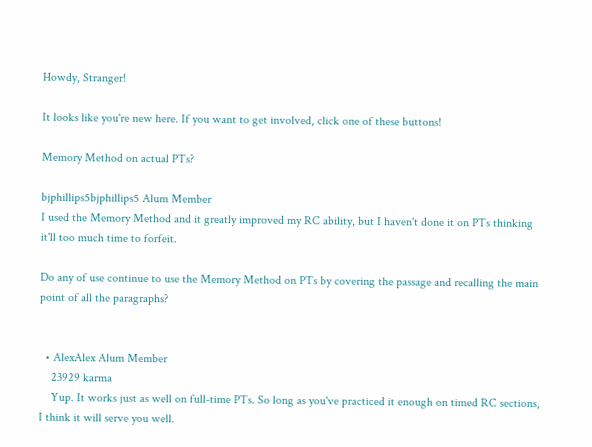Howdy, Stranger!

It looks like you're new here. If you want to get involved, click one of these buttons!

Memory Method on actual PTs?

bjphillips5bjphillips5 Alum Member
I used the Memory Method and it greatly improved my RC ability, but I haven't done it on PTs thinking it'll too much time to forfeit.

Do any of use continue to use the Memory Method on PTs by covering the passage and recalling the main point of all the paragraphs?


  • AlexAlex Alum Member
    23929 karma
    Yup. It works just as well on full-time PTs. So long as you've practiced it enough on timed RC sections, I think it will serve you well.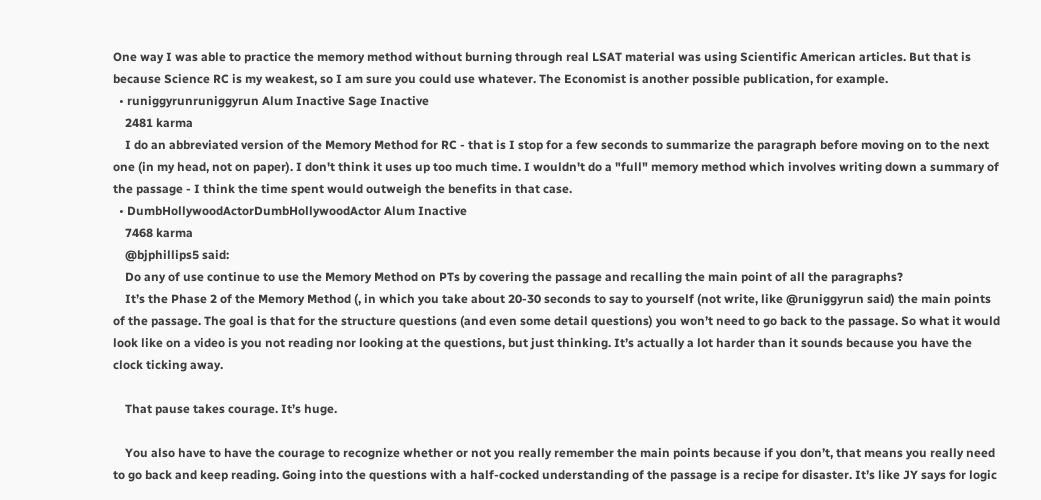One way I was able to practice the memory method without burning through real LSAT material was using Scientific American articles. But that is because Science RC is my weakest, so I am sure you could use whatever. The Economist is another possible publication, for example.
  • runiggyrunruniggyrun Alum Inactive Sage Inactive
    2481 karma
    I do an abbreviated version of the Memory Method for RC - that is I stop for a few seconds to summarize the paragraph before moving on to the next one (in my head, not on paper). I don't think it uses up too much time. I wouldn't do a "full" memory method which involves writing down a summary of the passage - I think the time spent would outweigh the benefits in that case.
  • DumbHollywoodActorDumbHollywoodActor Alum Inactive
    7468 karma
    @bjphillips5 said:
    Do any of use continue to use the Memory Method on PTs by covering the passage and recalling the main point of all the paragraphs?
    It’s the Phase 2 of the Memory Method (, in which you take about 20-30 seconds to say to yourself (not write, like @runiggyrun said) the main points of the passage. The goal is that for the structure questions (and even some detail questions) you won’t need to go back to the passage. So what it would look like on a video is you not reading nor looking at the questions, but just thinking. It’s actually a lot harder than it sounds because you have the clock ticking away.

    That pause takes courage. It’s huge.

    You also have to have the courage to recognize whether or not you really remember the main points because if you don’t, that means you really need to go back and keep reading. Going into the questions with a half-cocked understanding of the passage is a recipe for disaster. It’s like JY says for logic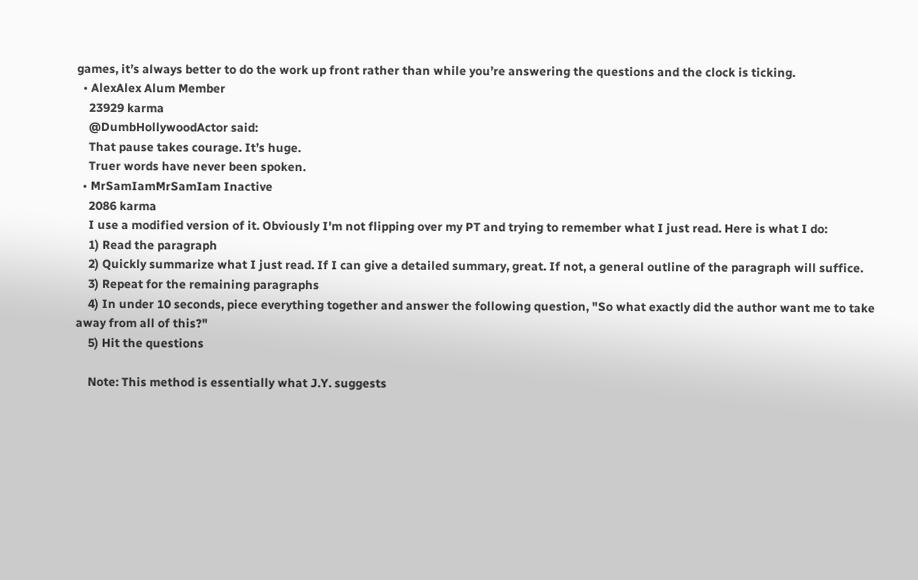games, it’s always better to do the work up front rather than while you’re answering the questions and the clock is ticking.
  • AlexAlex Alum Member
    23929 karma
    @DumbHollywoodActor said:
    That pause takes courage. It’s huge.
    Truer words have never been spoken.
  • MrSamIamMrSamIam Inactive
    2086 karma
    I use a modified version of it. Obviously I'm not flipping over my PT and trying to remember what I just read. Here is what I do:
    1) Read the paragraph
    2) Quickly summarize what I just read. If I can give a detailed summary, great. If not, a general outline of the paragraph will suffice.
    3) Repeat for the remaining paragraphs
    4) In under 10 seconds, piece everything together and answer the following question, "So what exactly did the author want me to take away from all of this?"
    5) Hit the questions

    Note: This method is essentially what J.Y. suggests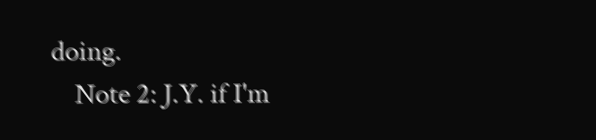doing.
    Note 2: J.Y. if I'm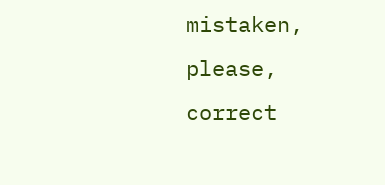mistaken, please, correct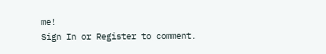me!
Sign In or Register to comment.